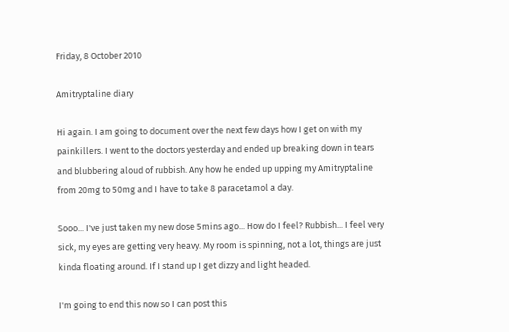Friday, 8 October 2010

Amitryptaline diary

Hi again. I am going to document over the next few days how I get on with my painkillers. I went to the doctors yesterday and ended up breaking down in tears and blubbering aloud of rubbish. Any how he ended up upping my Amitryptaline from 20mg to 50mg and I have to take 8 paracetamol a day.

Sooo... I've just taken my new dose 5mins ago... How do I feel? Rubbish... I feel very sick, my eyes are getting very heavy. My room is spinning, not a lot, things are just kinda floating around. If I stand up I get dizzy and light headed.

I'm going to end this now so I can post this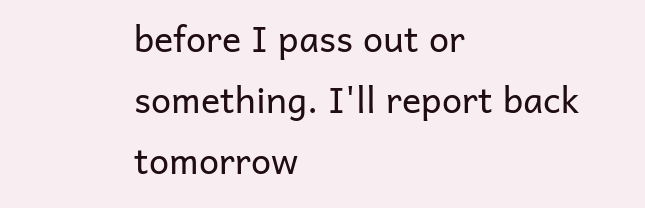before I pass out or something. I'll report back tomorrow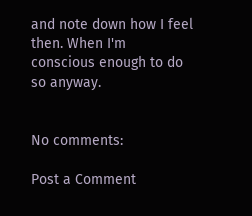and note down how I feel then. When I'm conscious enough to do so anyway.


No comments:

Post a Comment